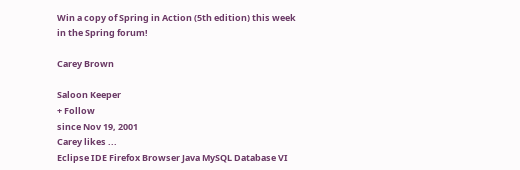Win a copy of Spring in Action (5th edition) this week in the Spring forum!

Carey Brown

Saloon Keeper
+ Follow
since Nov 19, 2001
Carey likes ...
Eclipse IDE Firefox Browser Java MySQL Database VI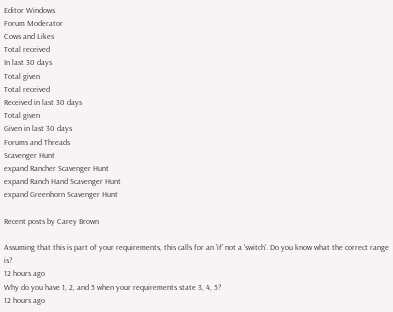Editor Windows
Forum Moderator
Cows and Likes
Total received
In last 30 days
Total given
Total received
Received in last 30 days
Total given
Given in last 30 days
Forums and Threads
Scavenger Hunt
expand Rancher Scavenger Hunt
expand Ranch Hand Scavenger Hunt
expand Greenhorn Scavenger Hunt

Recent posts by Carey Brown

Assuming that this is part of your requirements, this calls for an 'if' not a 'switch'. Do you know what the correct range is?
12 hours ago
Why do you have 1, 2, and 5 when your requirements state 3, 4, 5?
12 hours ago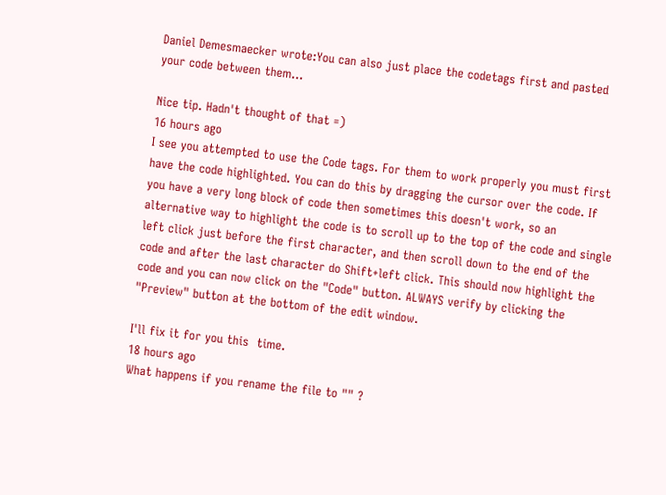Daniel Demesmaecker wrote:You can also just place the codetags first and pasted your code between them...

Nice tip. Hadn't thought of that =)
16 hours ago
I see you attempted to use the Code tags. For them to work properly you must first have the code highlighted. You can do this by dragging the cursor over the code. If you have a very long block of code then sometimes this doesn't work, so an alternative way to highlight the code is to scroll up to the top of the code and single left click just before the first character, and then scroll down to the end of the code and after the last character do Shift+left click. This should now highlight the code and you can now click on the "Code" button. ALWAYS verify by clicking the "Preview" button at the bottom of the edit window.

I'll fix it for you this  time.
18 hours ago
What happens if you rename the file to "" ?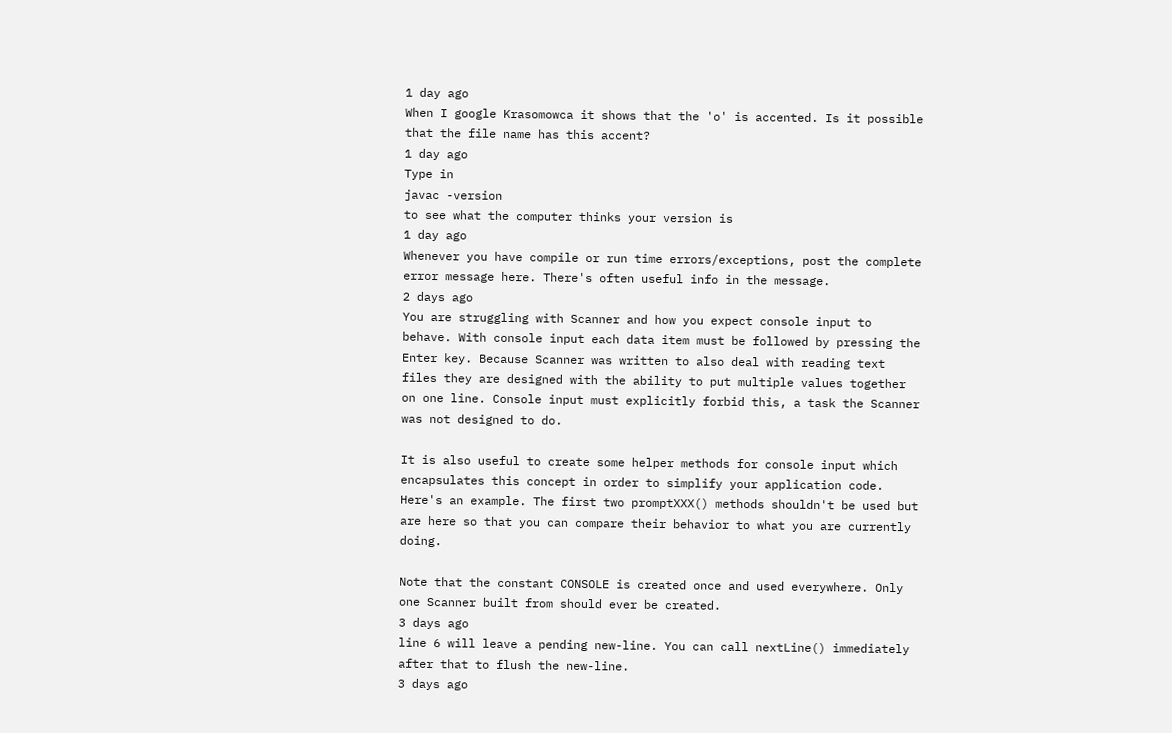1 day ago
When I google Krasomowca it shows that the 'o' is accented. Is it possible that the file name has this accent?
1 day ago
Type in
javac -version
to see what the computer thinks your version is
1 day ago
Whenever you have compile or run time errors/exceptions, post the complete error message here. There's often useful info in the message.
2 days ago
You are struggling with Scanner and how you expect console input to behave. With console input each data item must be followed by pressing the Enter key. Because Scanner was written to also deal with reading text files they are designed with the ability to put multiple values together on one line. Console input must explicitly forbid this, a task the Scanner was not designed to do.

It is also useful to create some helper methods for console input which encapsulates this concept in order to simplify your application code. Here's an example. The first two promptXXX() methods shouldn't be used but are here so that you can compare their behavior to what you are currently doing.

Note that the constant CONSOLE is created once and used everywhere. Only one Scanner built from should ever be created.
3 days ago
line 6 will leave a pending new-line. You can call nextLine() immediately after that to flush the new-line.
3 days ago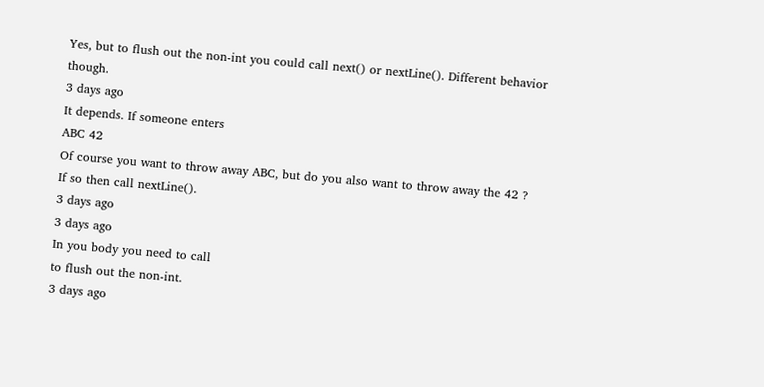Yes, but to flush out the non-int you could call next() or nextLine(). Different behavior though.
3 days ago
It depends. If someone enters
ABC 42
Of course you want to throw away ABC, but do you also want to throw away the 42 ?
If so then call nextLine().
3 days ago
3 days ago
In you body you need to call
to flush out the non-int.
3 days ago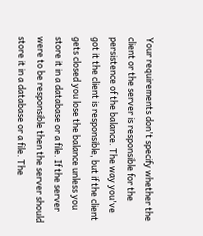Your requirements don't specify whether the client or the server is responsible for the persistence of the balance. The way you've got it the client is responsible, but if the client gets closed you lose the balance unless you store it in a database or a file. If the server were to be responsible then the server should store it in a database or a file. The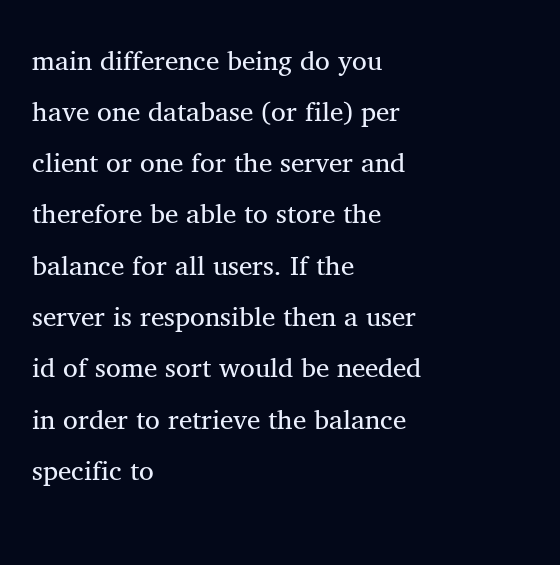main difference being do you have one database (or file) per client or one for the server and therefore be able to store the balance for all users. If the server is responsible then a user id of some sort would be needed in order to retrieve the balance specific to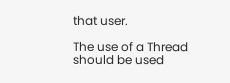that user.

The use of a Thread should be used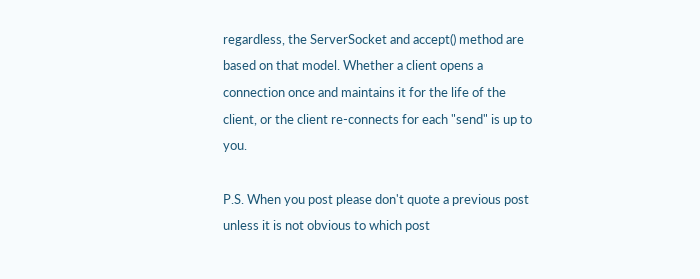regardless, the ServerSocket and accept() method are based on that model. Whether a client opens a connection once and maintains it for the life of the client, or the client re-connects for each "send" is up to you.

P.S. When you post please don't quote a previous post unless it is not obvious to which post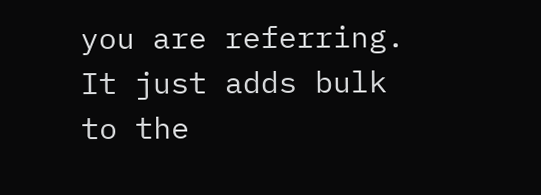you are referring. It just adds bulk to the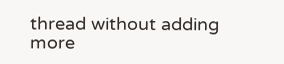thread without adding more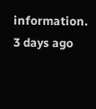information.
3 days ago